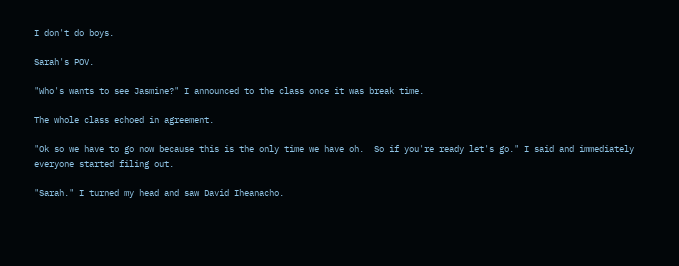I don't do boys.

Sarah's POV.

"Who's wants to see Jasmine?" I announced to the class once it was break time.

The whole class echoed in agreement.

"Ok so we have to go now because this is the only time we have oh.  So if you're ready let's go." I said and immediately everyone started filing out.

"Sarah." I turned my head and saw David Iheanacho.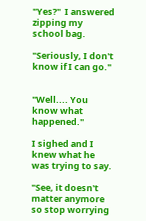"Yes?"  I answered zipping my school bag.

"Seriously, I don't know if I can go."


"Well.... You know what happened."

I sighed and I knew what he was trying to say.

"See, it doesn't matter anymore so stop worrying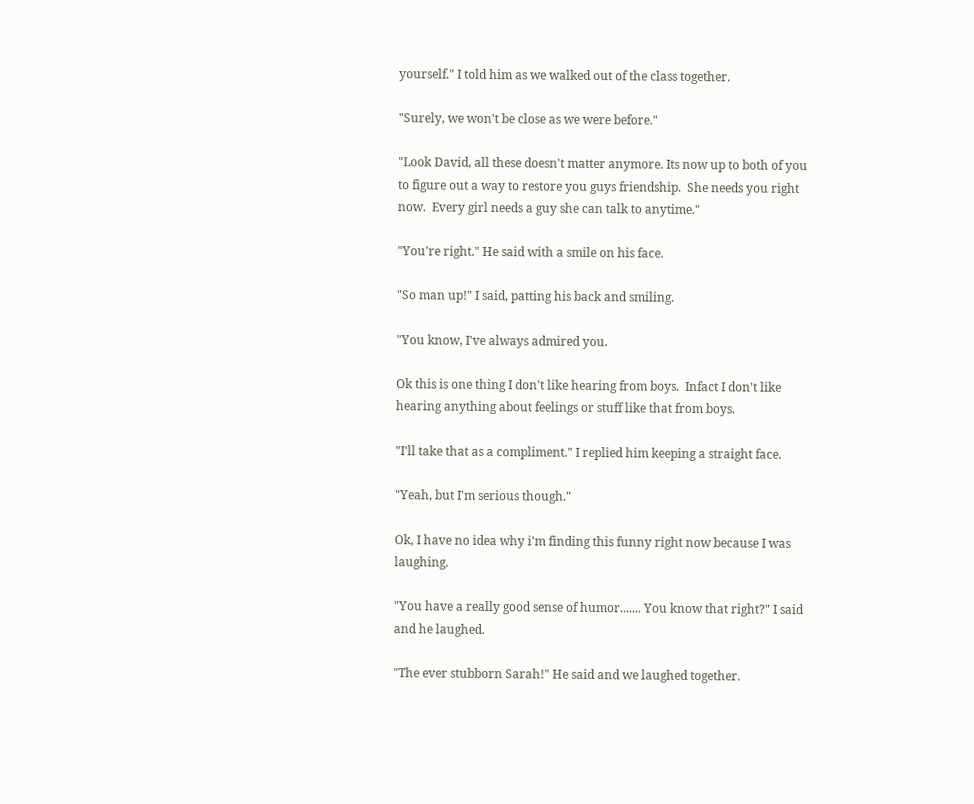yourself." I told him as we walked out of the class together.

"Surely, we won't be close as we were before."

"Look David, all these doesn't matter anymore. Its now up to both of you to figure out a way to restore you guys friendship.  She needs you right now.  Every girl needs a guy she can talk to anytime."

"You're right." He said with a smile on his face.

"So man up!" I said, patting his back and smiling.

"You know, I've always admired you.

Ok this is one thing I don't like hearing from boys.  Infact I don't like hearing anything about feelings or stuff like that from boys.

"I'll take that as a compliment." I replied him keeping a straight face.

"Yeah, but I'm serious though."

Ok, I have no idea why i'm finding this funny right now because I was laughing.

"You have a really good sense of humor....... You know that right?" I said and he laughed.

"The ever stubborn Sarah!" He said and we laughed together.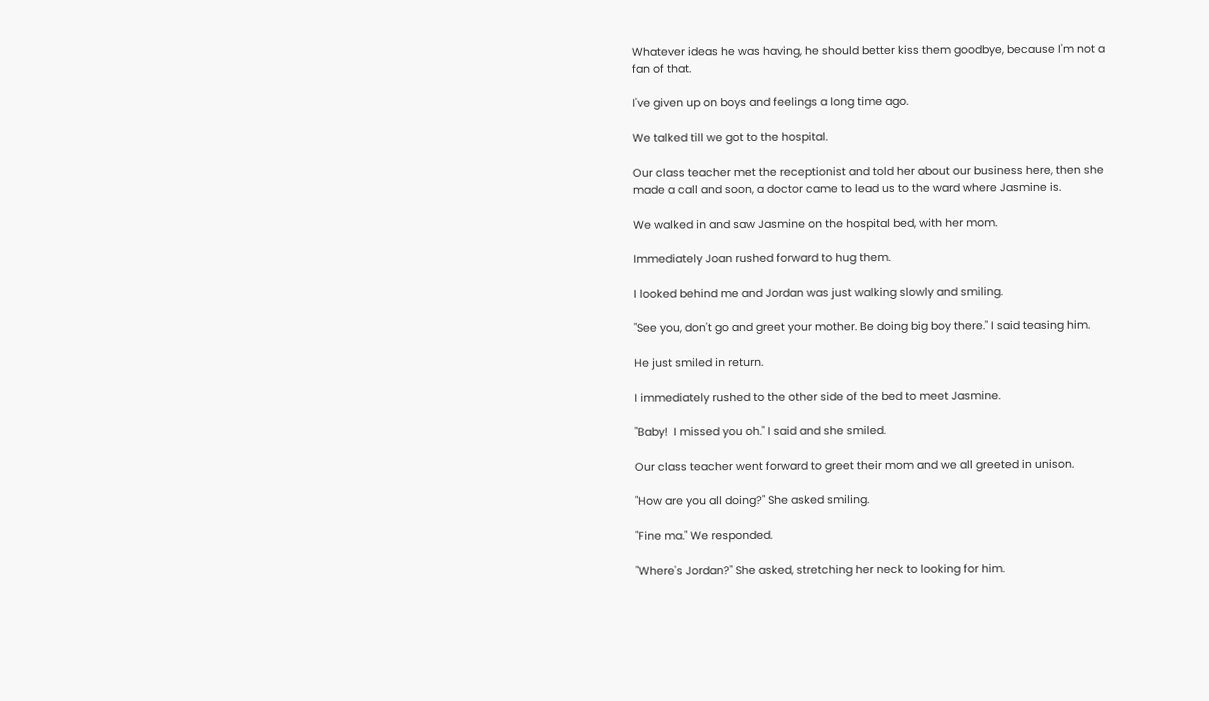Whatever ideas he was having, he should better kiss them goodbye, because I'm not a fan of that.

I've given up on boys and feelings a long time ago.

We talked till we got to the hospital.

Our class teacher met the receptionist and told her about our business here, then she made a call and soon, a doctor came to lead us to the ward where Jasmine is.

We walked in and saw Jasmine on the hospital bed, with her mom.

Immediately Joan rushed forward to hug them.

I looked behind me and Jordan was just walking slowly and smiling.

"See you, don't go and greet your mother. Be doing big boy there." I said teasing him.

He just smiled in return.

I immediately rushed to the other side of the bed to meet Jasmine.

"Baby!  I missed you oh." I said and she smiled.

Our class teacher went forward to greet their mom and we all greeted in unison.

"How are you all doing?" She asked smiling.

"Fine ma." We responded.

"Where's Jordan?" She asked, stretching her neck to looking for him.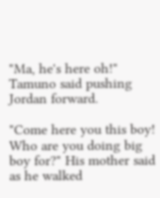"Ma, he's here oh!" Tamuno said pushing Jordan forward.

"Come here you this boy!  Who are you doing big boy for?" His mother said as he walked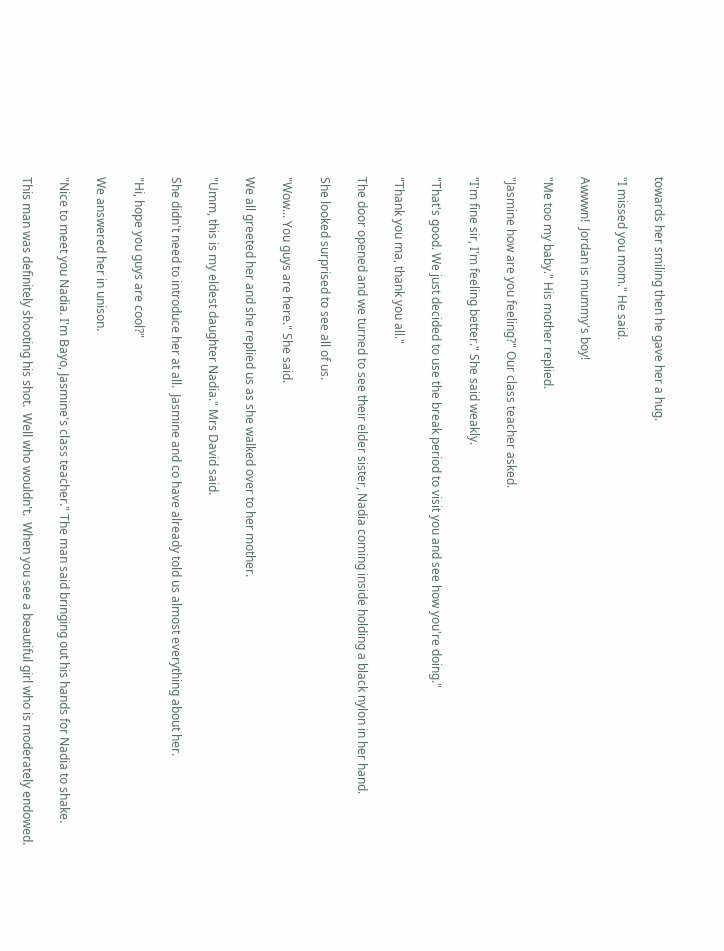towards her smiling then he gave her a hug.

"I missed you mom." He said.

Awwwn!  Jordan is mummy's boy!

"Me too my baby." His mother replied.

"Jasmine how are you feeling?" Our class teacher asked.

"I'm fine sir, I'm feeling better." She said weakly.

"That's good. We just decided to use the break period to visit you and see how you're doing."

"Thank you ma, thank you all."

The door opened and we turned to see their elder sister, Nadia coming inside holding a black nylon in her hand.

She looked surprised to see all of us.

"Wow... You guys are here." She said.

We all greeted her and she replied us as she walked over to her mother.

"Umm, this is my eldest daughter Nadia." Mrs David said.

She didn't need to introduce her at all.  Jasmine and co have already told us almost everything about her.

"Hi, hope you guys are cool?"

We answered her in unison.

"Nice to meet you Nadia. I'm Bayo, Jasmine's class teacher." The man said bringing out his hands for Nadia to shake.

This man was definitely shooting his shot.  Well who wouldn't.  When you see a beautiful girl who is moderately endowed.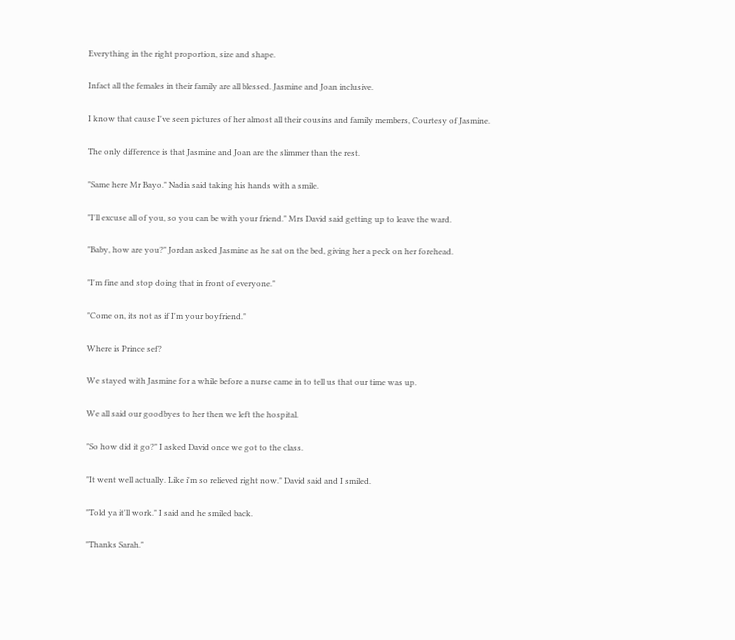Everything in the right proportion, size and shape.

Infact all the females in their family are all blessed. Jasmine and Joan inclusive.

I know that cause I've seen pictures of her almost all their cousins and family members, Courtesy of Jasmine.

The only difference is that Jasmine and Joan are the slimmer than the rest.

"Same here Mr Bayo." Nadia said taking his hands with a smile.

"I'll excuse all of you, so you can be with your friend." Mrs David said getting up to leave the ward.

"Baby, how are you?" Jordan asked Jasmine as he sat on the bed, giving her a peck on her forehead.

"I'm fine and stop doing that in front of everyone."

"Come on, its not as if I'm your boyfriend."

Where is Prince sef?

We stayed with Jasmine for a while before a nurse came in to tell us that our time was up.

We all said our goodbyes to her then we left the hospital.

"So how did it go?" I asked David once we got to the class.

"It went well actually. Like i'm so relieved right now." David said and I smiled.

"Told ya it'll work." I said and he smiled back.

"Thanks Sarah."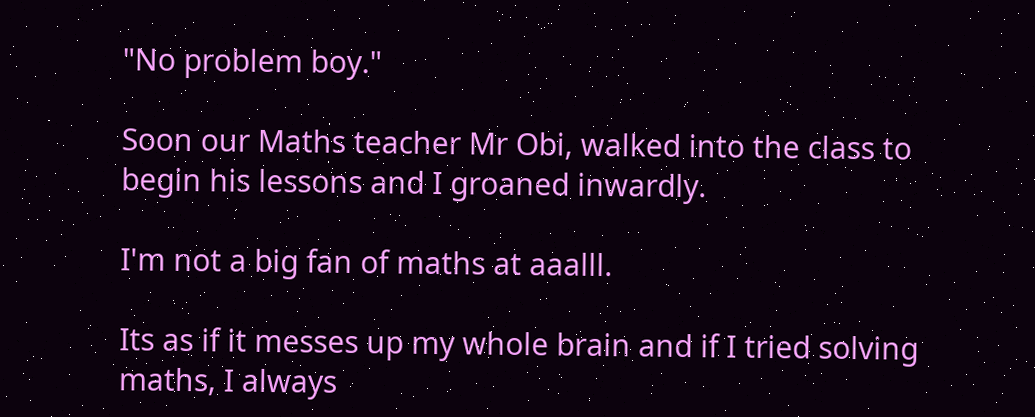"No problem boy."

Soon our Maths teacher Mr Obi, walked into the class to begin his lessons and I groaned inwardly.

I'm not a big fan of maths at aaalll.

Its as if it messes up my whole brain and if I tried solving maths, I always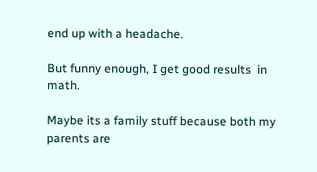end up with a headache.

But funny enough, I get good results  in math.

Maybe its a family stuff because both my parents are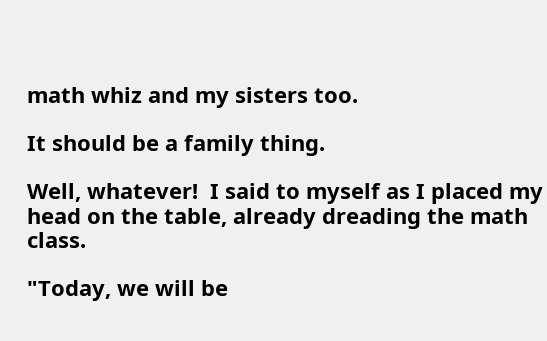math whiz and my sisters too.

It should be a family thing.

Well, whatever!  I said to myself as I placed my head on the table, already dreading the math class.

"Today, we will be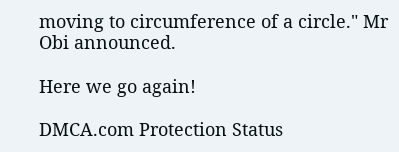moving to circumference of a circle." Mr Obi announced.

Here we go again!

DMCA.com Protection Status